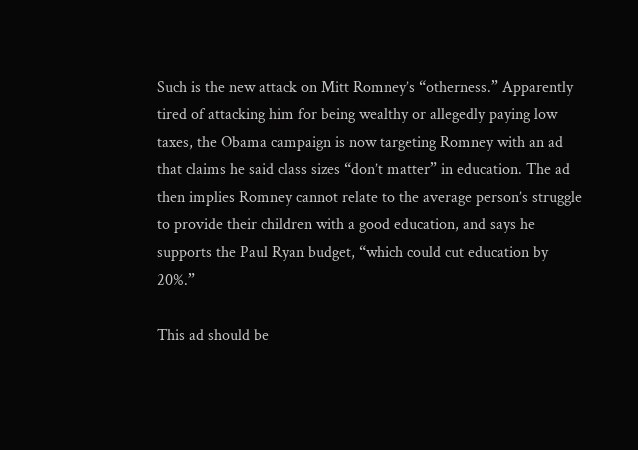Such is the new attack on Mitt Romney’s “otherness.” Apparently tired of attacking him for being wealthy or allegedly paying low taxes, the Obama campaign is now targeting Romney with an ad that claims he said class sizes “don’t matter” in education. The ad then implies Romney cannot relate to the average person’s struggle to provide their children with a good education, and says he supports the Paul Ryan budget, “which could cut education by 20%.”

This ad should be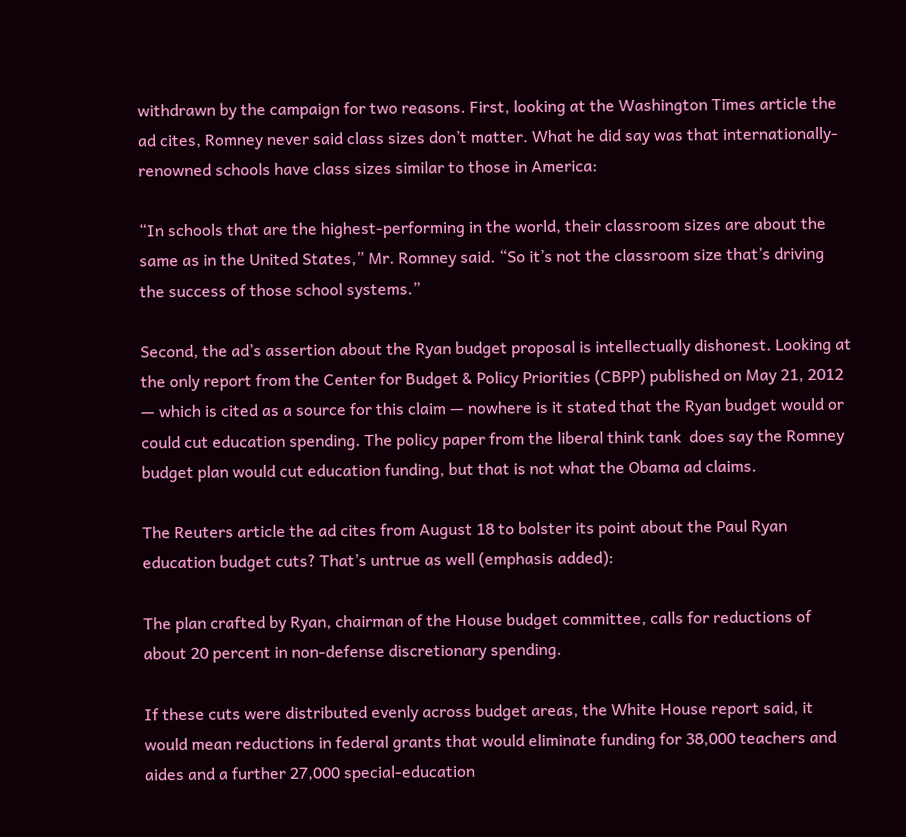withdrawn by the campaign for two reasons. First, looking at the Washington Times article the ad cites, Romney never said class sizes don’t matter. What he did say was that internationally-renowned schools have class sizes similar to those in America:

“In schools that are the highest-performing in the world, their classroom sizes are about the same as in the United States,” Mr. Romney said. “So it’s not the classroom size that’s driving the success of those school systems.”

Second, the ad’s assertion about the Ryan budget proposal is intellectually dishonest. Looking at the only report from the Center for Budget & Policy Priorities (CBPP) published on May 21, 2012 — which is cited as a source for this claim — nowhere is it stated that the Ryan budget would or could cut education spending. The policy paper from the liberal think tank  does say the Romney budget plan would cut education funding, but that is not what the Obama ad claims.

The Reuters article the ad cites from August 18 to bolster its point about the Paul Ryan education budget cuts? That’s untrue as well (emphasis added):

The plan crafted by Ryan, chairman of the House budget committee, calls for reductions of about 20 percent in non-defense discretionary spending.

If these cuts were distributed evenly across budget areas, the White House report said, it would mean reductions in federal grants that would eliminate funding for 38,000 teachers and aides and a further 27,000 special-education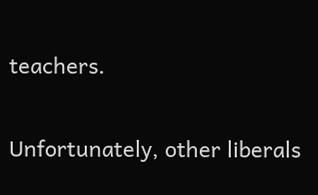teachers.

Unfortunately, other liberals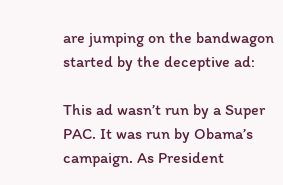are jumping on the bandwagon started by the deceptive ad:

This ad wasn’t run by a Super PAC. It was run by Obama’s campaign. As President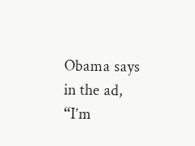Obama says in the ad, “I’m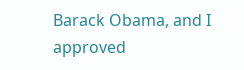Barack Obama, and I approved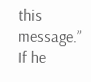this message.” If he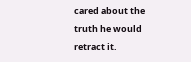cared about the truth he would retract it.